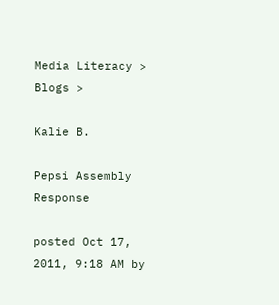Media Literacy > Blogs >

Kalie B.

Pepsi Assembly Response

posted Oct 17, 2011, 9:18 AM by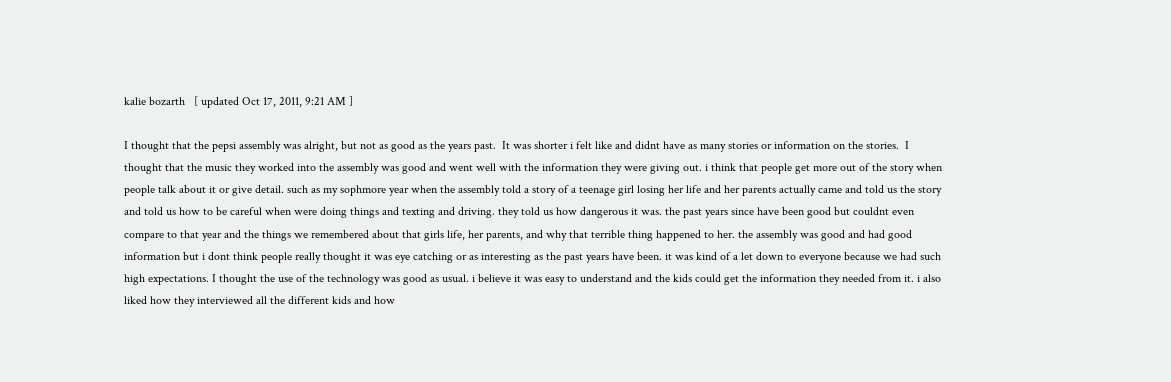kalie bozarth   [ updated Oct 17, 2011, 9:21 AM ]

I thought that the pepsi assembly was alright, but not as good as the years past.  It was shorter i felt like and didnt have as many stories or information on the stories.  I thought that the music they worked into the assembly was good and went well with the information they were giving out. i think that people get more out of the story when people talk about it or give detail. such as my sophmore year when the assembly told a story of a teenage girl losing her life and her parents actually came and told us the story and told us how to be careful when were doing things and texting and driving. they told us how dangerous it was. the past years since have been good but couldnt even compare to that year and the things we remembered about that girls life, her parents, and why that terrible thing happened to her. the assembly was good and had good information but i dont think people really thought it was eye catching or as interesting as the past years have been. it was kind of a let down to everyone because we had such high expectations. I thought the use of the technology was good as usual. i believe it was easy to understand and the kids could get the information they needed from it. i also liked how they interviewed all the different kids and how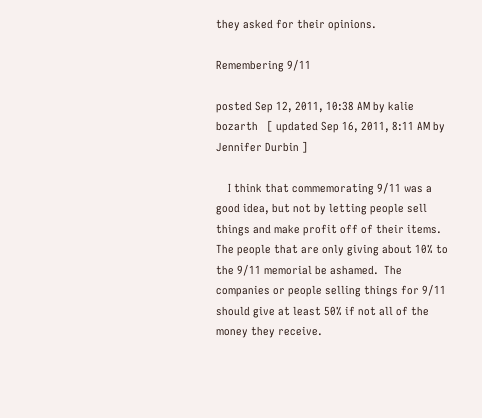they asked for their opinions.

Remembering 9/11

posted Sep 12, 2011, 10:38 AM by kalie bozarth   [ updated Sep 16, 2011, 8:11 AM by Jennifer Durbin ]

    I think that commemorating 9/11 was a good idea, but not by letting people sell things and make profit off of their items.  The people that are only giving about 10% to the 9/11 memorial be ashamed.  The companies or people selling things for 9/11 should give at least 50% if not all of the money they receive.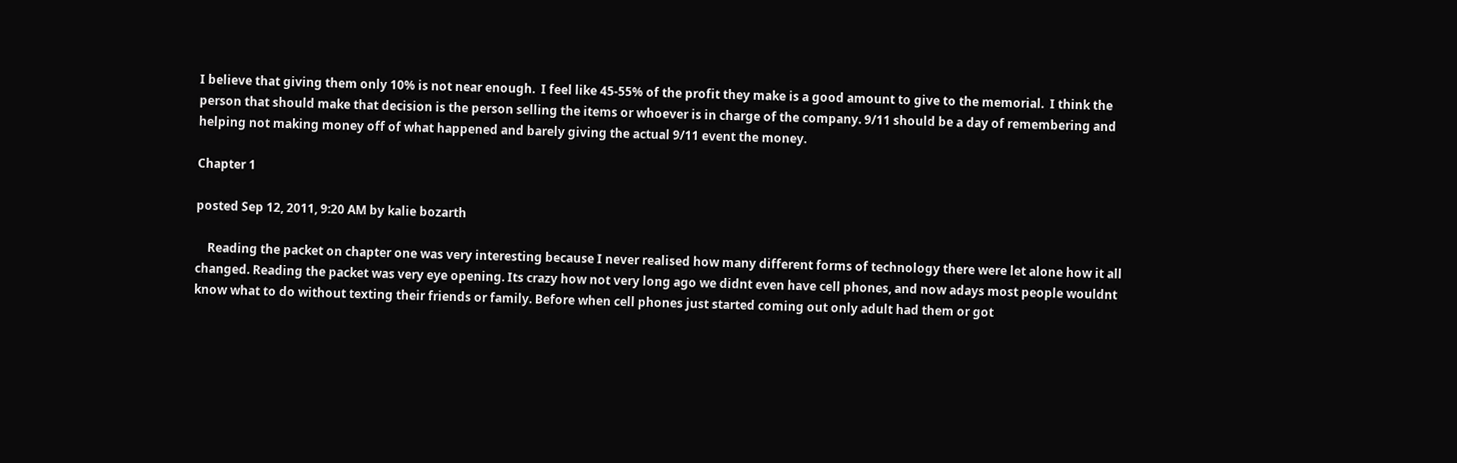I believe that giving them only 10% is not near enough.  I feel like 45-55% of the profit they make is a good amount to give to the memorial.  I think the person that should make that decision is the person selling the items or whoever is in charge of the company. 9/11 should be a day of remembering and helping not making money off of what happened and barely giving the actual 9/11 event the money.

Chapter 1

posted Sep 12, 2011, 9:20 AM by kalie bozarth

    Reading the packet on chapter one was very interesting because I never realised how many different forms of technology there were let alone how it all changed. Reading the packet was very eye opening. Its crazy how not very long ago we didnt even have cell phones, and now adays most people wouldnt know what to do without texting their friends or family. Before when cell phones just started coming out only adult had them or got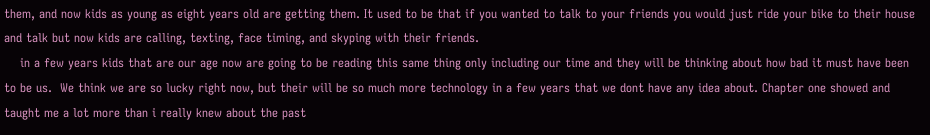them, and now kids as young as eight years old are getting them. It used to be that if you wanted to talk to your friends you would just ride your bike to their house and talk but now kids are calling, texting, face timing, and skyping with their friends.
    in a few years kids that are our age now are going to be reading this same thing only including our time and they will be thinking about how bad it must have been to be us.  We think we are so lucky right now, but their will be so much more technology in a few years that we dont have any idea about. Chapter one showed and taught me a lot more than i really knew about the past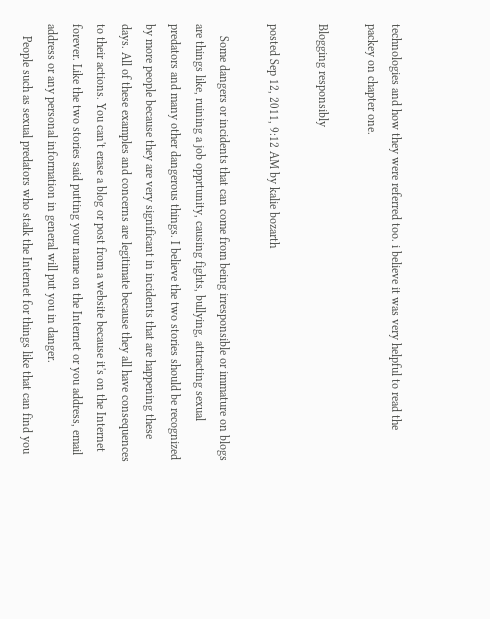technologies and how they were referred too. i believe it was very helpful to read the packey on chapter one.

Blogging responsibly

posted Sep 12, 2011, 9:12 AM by kalie bozarth

    Some dangers or incidents that can come from being irresponsible or immature on blogs are things like, ruining a job opprtunity, causing fights, bullying, attracting sexual predators and many other dangerous things. I believe the two stories should be recognized by more people because they are very significant in incidents that are happening these days. All of these examples and concerns are legitimate because they all have consequences to their actions. You can't erase a blog or post from a website because it's on the Internet forever. Like the two stories said putting your name on the Internet or you address, email address or any personal information in general will put you in danger.
    People such as sexual predators who stalk the Internet for things like that can find you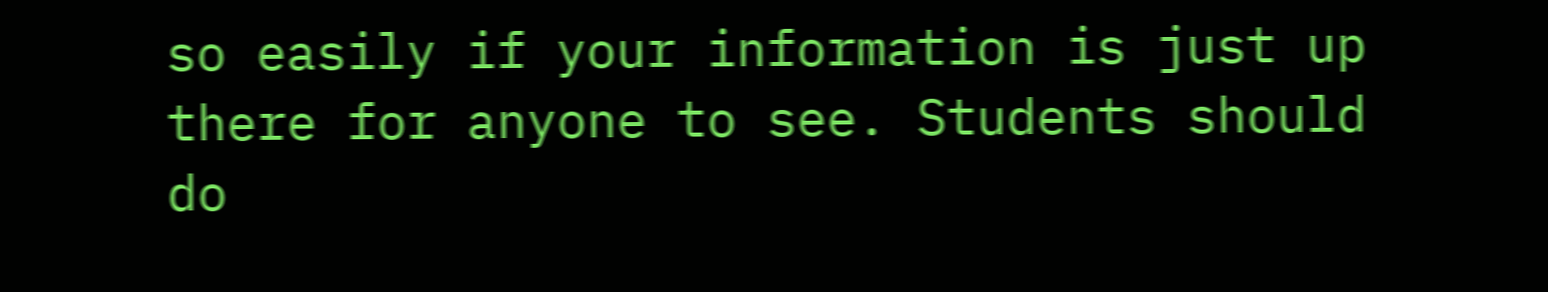so easily if your information is just up there for anyone to see. Students should do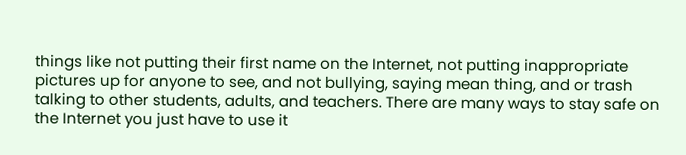things like not putting their first name on the Internet, not putting inappropriate pictures up for anyone to see, and not bullying, saying mean thing, and or trash talking to other students, adults, and teachers. There are many ways to stay safe on the Internet you just have to use it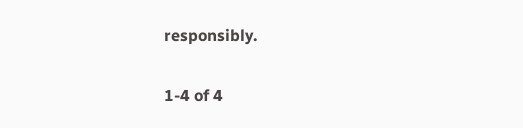responsibly.

1-4 of 4